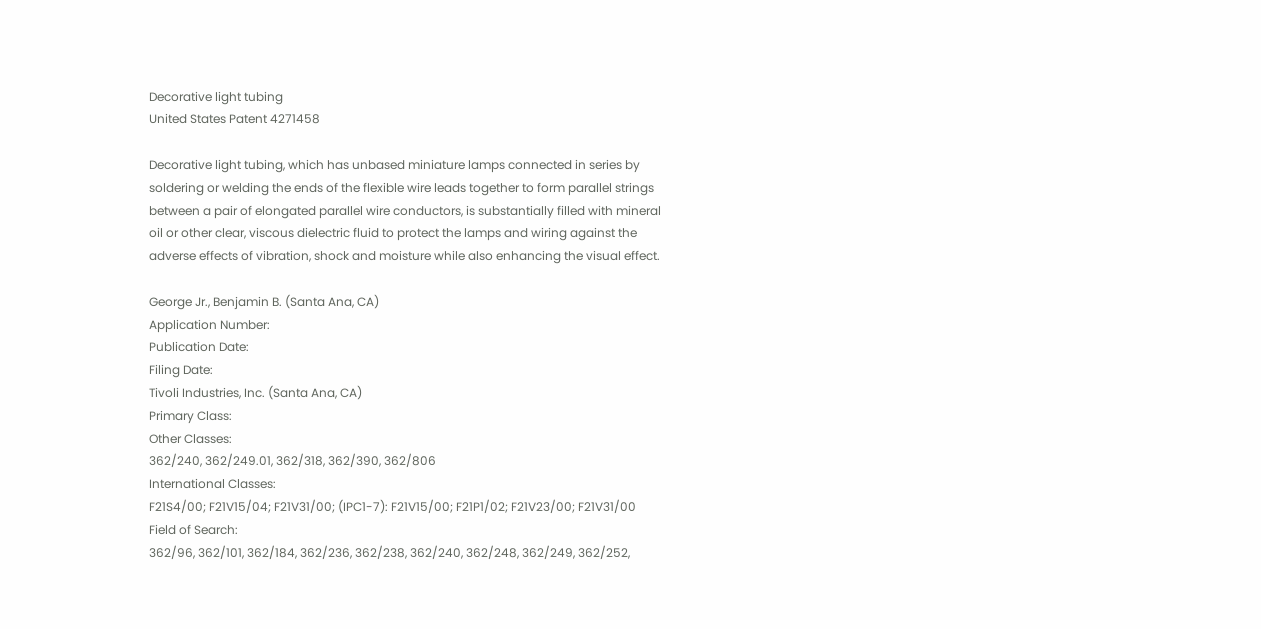Decorative light tubing
United States Patent 4271458

Decorative light tubing, which has unbased miniature lamps connected in series by soldering or welding the ends of the flexible wire leads together to form parallel strings between a pair of elongated parallel wire conductors, is substantially filled with mineral oil or other clear, viscous dielectric fluid to protect the lamps and wiring against the adverse effects of vibration, shock and moisture while also enhancing the visual effect.

George Jr., Benjamin B. (Santa Ana, CA)
Application Number:
Publication Date:
Filing Date:
Tivoli Industries, Inc. (Santa Ana, CA)
Primary Class:
Other Classes:
362/240, 362/249.01, 362/318, 362/390, 362/806
International Classes:
F21S4/00; F21V15/04; F21V31/00; (IPC1-7): F21V15/00; F21P1/02; F21V23/00; F21V31/00
Field of Search:
362/96, 362/101, 362/184, 362/236, 362/238, 362/240, 362/248, 362/249, 362/252,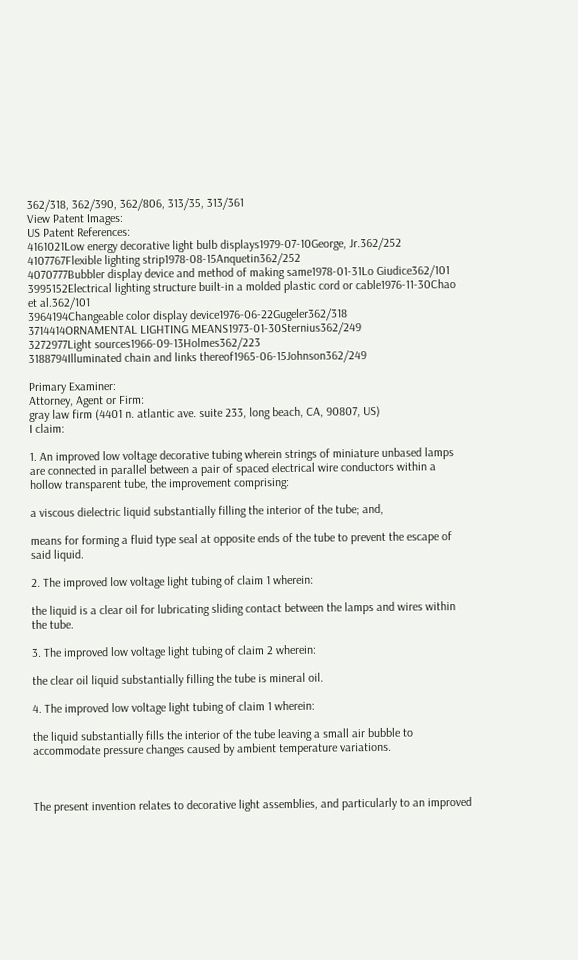362/318, 362/390, 362/806, 313/35, 313/361
View Patent Images:
US Patent References:
4161021Low energy decorative light bulb displays1979-07-10George, Jr.362/252
4107767Flexible lighting strip1978-08-15Anquetin362/252
4070777Bubbler display device and method of making same1978-01-31Lo Giudice362/101
3995152Electrical lighting structure built-in a molded plastic cord or cable1976-11-30Chao et al.362/101
3964194Changeable color display device1976-06-22Gugeler362/318
3714414ORNAMENTAL LIGHTING MEANS1973-01-30Sternius362/249
3272977Light sources1966-09-13Holmes362/223
3188794Illuminated chain and links thereof1965-06-15Johnson362/249

Primary Examiner:
Attorney, Agent or Firm:
gray law firm (4401 n. atlantic ave. suite 233, long beach, CA, 90807, US)
I claim:

1. An improved low voltage decorative tubing wherein strings of miniature unbased lamps are connected in parallel between a pair of spaced electrical wire conductors within a hollow transparent tube, the improvement comprising:

a viscous dielectric liquid substantially filling the interior of the tube; and,

means for forming a fluid type seal at opposite ends of the tube to prevent the escape of said liquid.

2. The improved low voltage light tubing of claim 1 wherein:

the liquid is a clear oil for lubricating sliding contact between the lamps and wires within the tube.

3. The improved low voltage light tubing of claim 2 wherein:

the clear oil liquid substantially filling the tube is mineral oil.

4. The improved low voltage light tubing of claim 1 wherein:

the liquid substantially fills the interior of the tube leaving a small air bubble to accommodate pressure changes caused by ambient temperature variations.



The present invention relates to decorative light assemblies, and particularly to an improved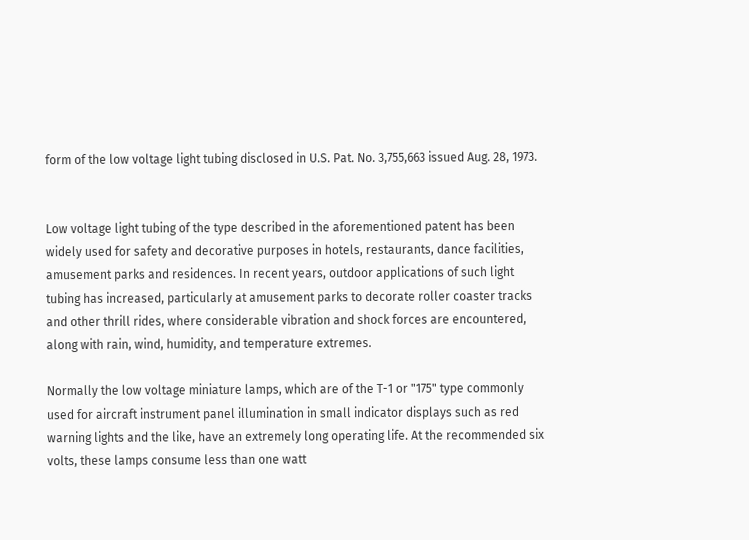form of the low voltage light tubing disclosed in U.S. Pat. No. 3,755,663 issued Aug. 28, 1973.


Low voltage light tubing of the type described in the aforementioned patent has been widely used for safety and decorative purposes in hotels, restaurants, dance facilities, amusement parks and residences. In recent years, outdoor applications of such light tubing has increased, particularly at amusement parks to decorate roller coaster tracks and other thrill rides, where considerable vibration and shock forces are encountered, along with rain, wind, humidity, and temperature extremes.

Normally the low voltage miniature lamps, which are of the T-1 or "175" type commonly used for aircraft instrument panel illumination in small indicator displays such as red warning lights and the like, have an extremely long operating life. At the recommended six volts, these lamps consume less than one watt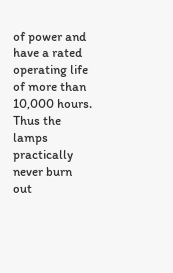of power and have a rated operating life of more than 10,000 hours. Thus the lamps practically never burn out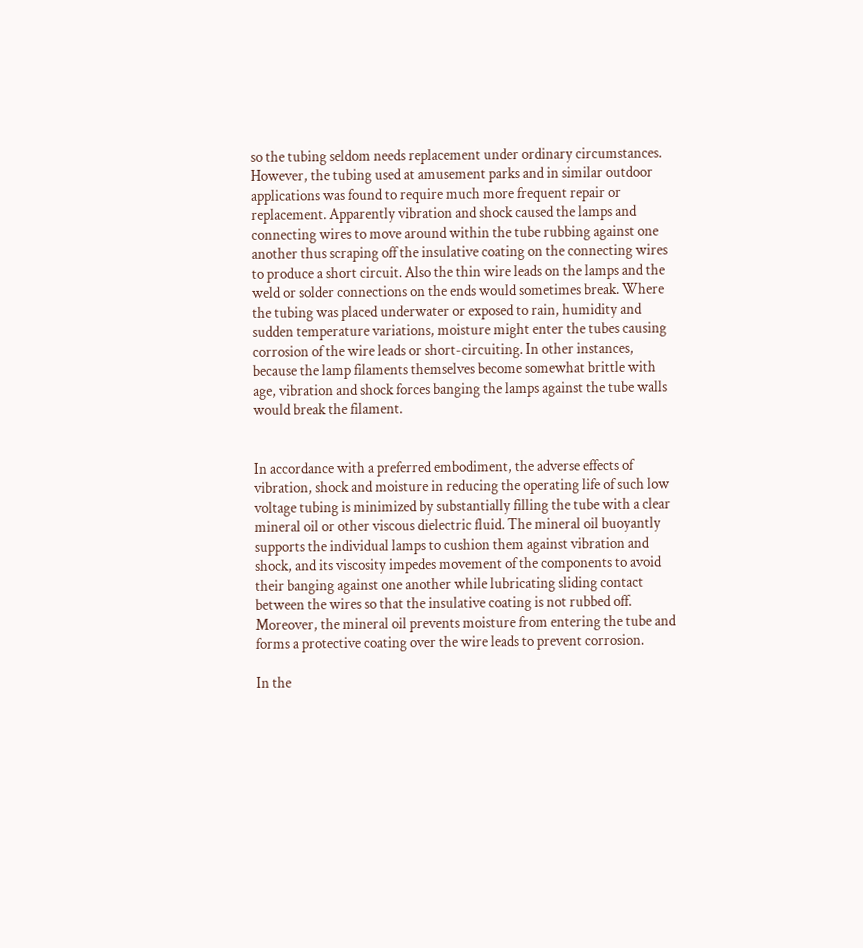so the tubing seldom needs replacement under ordinary circumstances. However, the tubing used at amusement parks and in similar outdoor applications was found to require much more frequent repair or replacement. Apparently vibration and shock caused the lamps and connecting wires to move around within the tube rubbing against one another thus scraping off the insulative coating on the connecting wires to produce a short circuit. Also the thin wire leads on the lamps and the weld or solder connections on the ends would sometimes break. Where the tubing was placed underwater or exposed to rain, humidity and sudden temperature variations, moisture might enter the tubes causing corrosion of the wire leads or short-circuiting. In other instances, because the lamp filaments themselves become somewhat brittle with age, vibration and shock forces banging the lamps against the tube walls would break the filament.


In accordance with a preferred embodiment, the adverse effects of vibration, shock and moisture in reducing the operating life of such low voltage tubing is minimized by substantially filling the tube with a clear mineral oil or other viscous dielectric fluid. The mineral oil buoyantly supports the individual lamps to cushion them against vibration and shock, and its viscosity impedes movement of the components to avoid their banging against one another while lubricating sliding contact between the wires so that the insulative coating is not rubbed off. Moreover, the mineral oil prevents moisture from entering the tube and forms a protective coating over the wire leads to prevent corrosion.

In the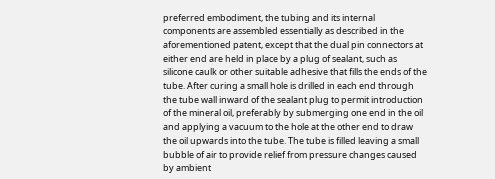preferred embodiment, the tubing and its internal components are assembled essentially as described in the aforementioned patent, except that the dual pin connectors at either end are held in place by a plug of sealant, such as silicone caulk or other suitable adhesive that fills the ends of the tube. After curing a small hole is drilled in each end through the tube wall inward of the sealant plug to permit introduction of the mineral oil, preferably by submerging one end in the oil and applying a vacuum to the hole at the other end to draw the oil upwards into the tube. The tube is filled leaving a small bubble of air to provide relief from pressure changes caused by ambient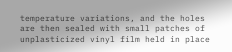temperature variations, and the holes are then sealed with small patches of unplasticized vinyl film held in place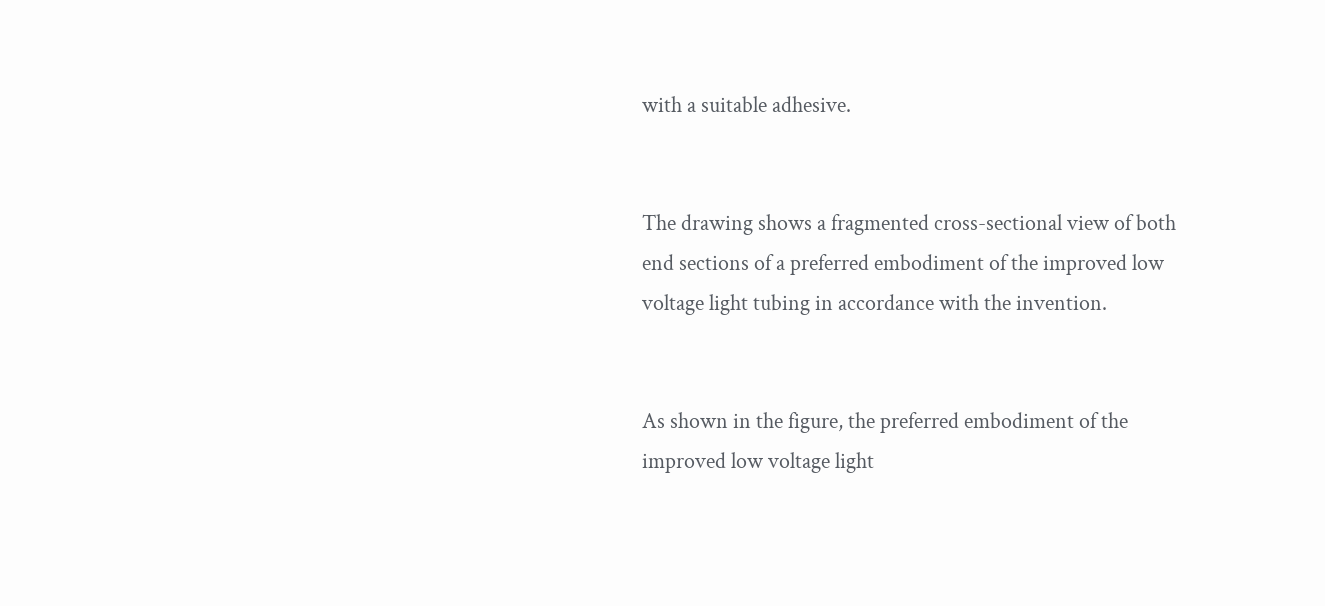with a suitable adhesive.


The drawing shows a fragmented cross-sectional view of both end sections of a preferred embodiment of the improved low voltage light tubing in accordance with the invention.


As shown in the figure, the preferred embodiment of the improved low voltage light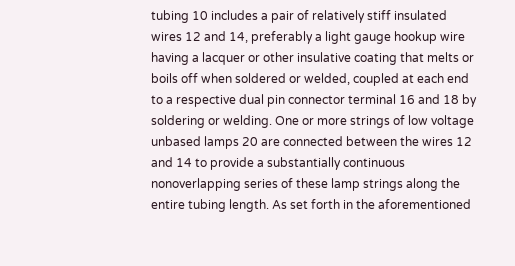tubing 10 includes a pair of relatively stiff insulated wires 12 and 14, preferably a light gauge hookup wire having a lacquer or other insulative coating that melts or boils off when soldered or welded, coupled at each end to a respective dual pin connector terminal 16 and 18 by soldering or welding. One or more strings of low voltage unbased lamps 20 are connected between the wires 12 and 14 to provide a substantially continuous nonoverlapping series of these lamp strings along the entire tubing length. As set forth in the aforementioned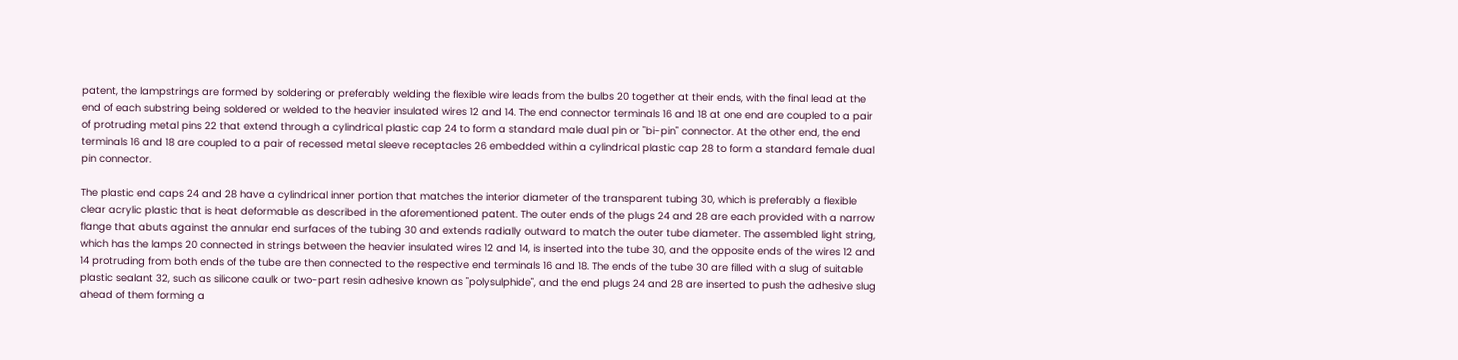patent, the lampstrings are formed by soldering or preferably welding the flexible wire leads from the bulbs 20 together at their ends, with the final lead at the end of each substring being soldered or welded to the heavier insulated wires 12 and 14. The end connector terminals 16 and 18 at one end are coupled to a pair of protruding metal pins 22 that extend through a cylindrical plastic cap 24 to form a standard male dual pin or "bi-pin" connector. At the other end, the end terminals 16 and 18 are coupled to a pair of recessed metal sleeve receptacles 26 embedded within a cylindrical plastic cap 28 to form a standard female dual pin connector.

The plastic end caps 24 and 28 have a cylindrical inner portion that matches the interior diameter of the transparent tubing 30, which is preferably a flexible clear acrylic plastic that is heat deformable as described in the aforementioned patent. The outer ends of the plugs 24 and 28 are each provided with a narrow flange that abuts against the annular end surfaces of the tubing 30 and extends radially outward to match the outer tube diameter. The assembled light string, which has the lamps 20 connected in strings between the heavier insulated wires 12 and 14, is inserted into the tube 30, and the opposite ends of the wires 12 and 14 protruding from both ends of the tube are then connected to the respective end terminals 16 and 18. The ends of the tube 30 are filled with a slug of suitable plastic sealant 32, such as silicone caulk or two-part resin adhesive known as "polysulphide", and the end plugs 24 and 28 are inserted to push the adhesive slug ahead of them forming a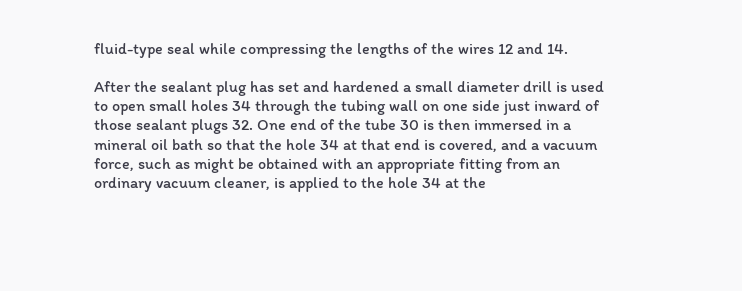fluid-type seal while compressing the lengths of the wires 12 and 14.

After the sealant plug has set and hardened a small diameter drill is used to open small holes 34 through the tubing wall on one side just inward of those sealant plugs 32. One end of the tube 30 is then immersed in a mineral oil bath so that the hole 34 at that end is covered, and a vacuum force, such as might be obtained with an appropriate fitting from an ordinary vacuum cleaner, is applied to the hole 34 at the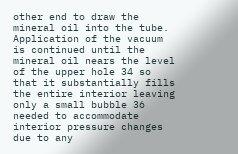other end to draw the mineral oil into the tube. Application of the vacuum is continued until the mineral oil nears the level of the upper hole 34 so that it substantially fills the entire interior leaving only a small bubble 36 needed to accommodate interior pressure changes due to any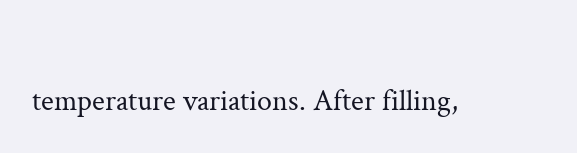temperature variations. After filling,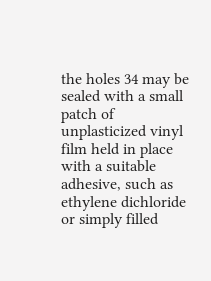the holes 34 may be sealed with a small patch of unplasticized vinyl film held in place with a suitable adhesive, such as ethylene dichloride or simply filled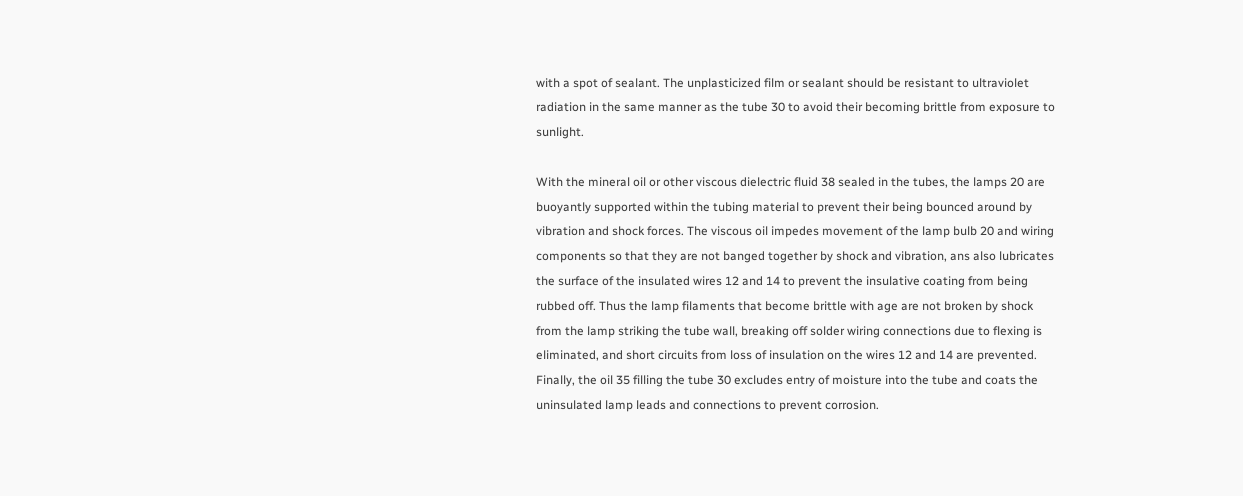with a spot of sealant. The unplasticized film or sealant should be resistant to ultraviolet radiation in the same manner as the tube 30 to avoid their becoming brittle from exposure to sunlight.

With the mineral oil or other viscous dielectric fluid 38 sealed in the tubes, the lamps 20 are buoyantly supported within the tubing material to prevent their being bounced around by vibration and shock forces. The viscous oil impedes movement of the lamp bulb 20 and wiring components so that they are not banged together by shock and vibration, ans also lubricates the surface of the insulated wires 12 and 14 to prevent the insulative coating from being rubbed off. Thus the lamp filaments that become brittle with age are not broken by shock from the lamp striking the tube wall, breaking off solder wiring connections due to flexing is eliminated, and short circuits from loss of insulation on the wires 12 and 14 are prevented. Finally, the oil 35 filling the tube 30 excludes entry of moisture into the tube and coats the uninsulated lamp leads and connections to prevent corrosion.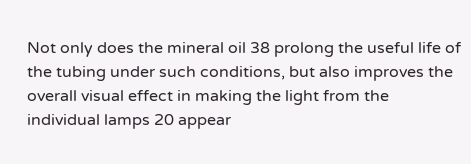Not only does the mineral oil 38 prolong the useful life of the tubing under such conditions, but also improves the overall visual effect in making the light from the individual lamps 20 appear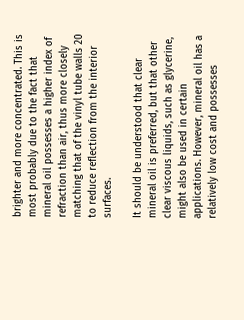brighter and more concentrated. This is most probably due to the fact that mineral oil possesses a higher index of refraction than air, thus more closely matching that of the vinyl tube walls 20 to reduce reflection from the interior surfaces.

It should be understood that clear mineral oil is preferred, but that other clear viscous liquids, such as glycerine, might also be used in certain applications. However, mineral oil has a relatively low cost and possesses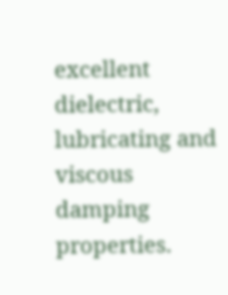excellent dielectric, lubricating and viscous damping properties.